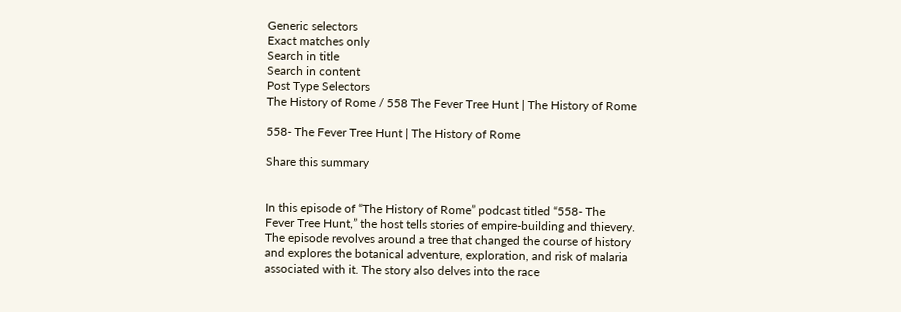Generic selectors
Exact matches only
Search in title
Search in content
Post Type Selectors
The History of Rome / 558 The Fever Tree Hunt | The History of Rome

558- The Fever Tree Hunt | The History of Rome

Share this summary


In this episode of “The History of Rome” podcast titled “558- The Fever Tree Hunt,” the host tells stories of empire-building and thievery. The episode revolves around a tree that changed the course of history and explores the botanical adventure, exploration, and risk of malaria associated with it. The story also delves into the race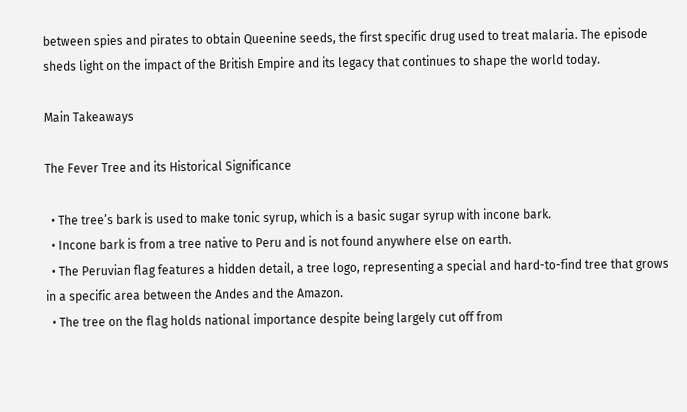between spies and pirates to obtain Queenine seeds, the first specific drug used to treat malaria. The episode sheds light on the impact of the British Empire and its legacy that continues to shape the world today.

Main Takeaways

The Fever Tree and its Historical Significance

  • The tree’s bark is used to make tonic syrup, which is a basic sugar syrup with incone bark.
  • Incone bark is from a tree native to Peru and is not found anywhere else on earth.
  • The Peruvian flag features a hidden detail, a tree logo, representing a special and hard-to-find tree that grows in a specific area between the Andes and the Amazon.
  • The tree on the flag holds national importance despite being largely cut off from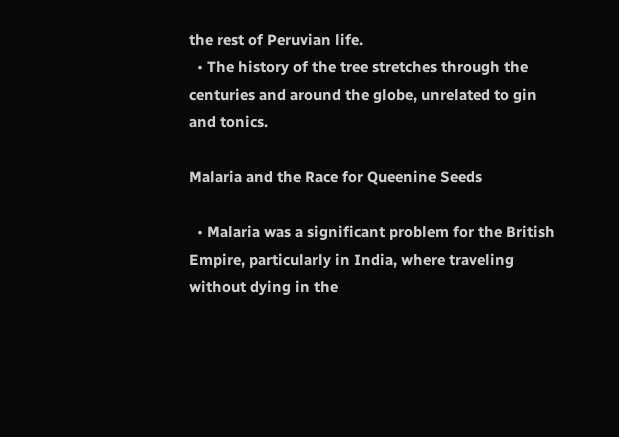the rest of Peruvian life.
  • The history of the tree stretches through the centuries and around the globe, unrelated to gin and tonics.

Malaria and the Race for Queenine Seeds

  • Malaria was a significant problem for the British Empire, particularly in India, where traveling without dying in the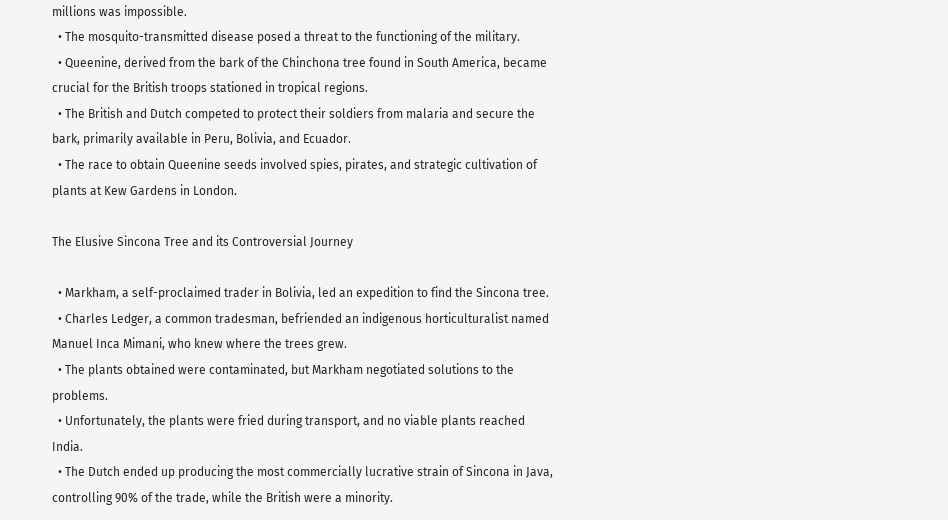millions was impossible.
  • The mosquito-transmitted disease posed a threat to the functioning of the military.
  • Queenine, derived from the bark of the Chinchona tree found in South America, became crucial for the British troops stationed in tropical regions.
  • The British and Dutch competed to protect their soldiers from malaria and secure the bark, primarily available in Peru, Bolivia, and Ecuador.
  • The race to obtain Queenine seeds involved spies, pirates, and strategic cultivation of plants at Kew Gardens in London.

The Elusive Sincona Tree and its Controversial Journey

  • Markham, a self-proclaimed trader in Bolivia, led an expedition to find the Sincona tree.
  • Charles Ledger, a common tradesman, befriended an indigenous horticulturalist named Manuel Inca Mimani, who knew where the trees grew.
  • The plants obtained were contaminated, but Markham negotiated solutions to the problems.
  • Unfortunately, the plants were fried during transport, and no viable plants reached India.
  • The Dutch ended up producing the most commercially lucrative strain of Sincona in Java, controlling 90% of the trade, while the British were a minority.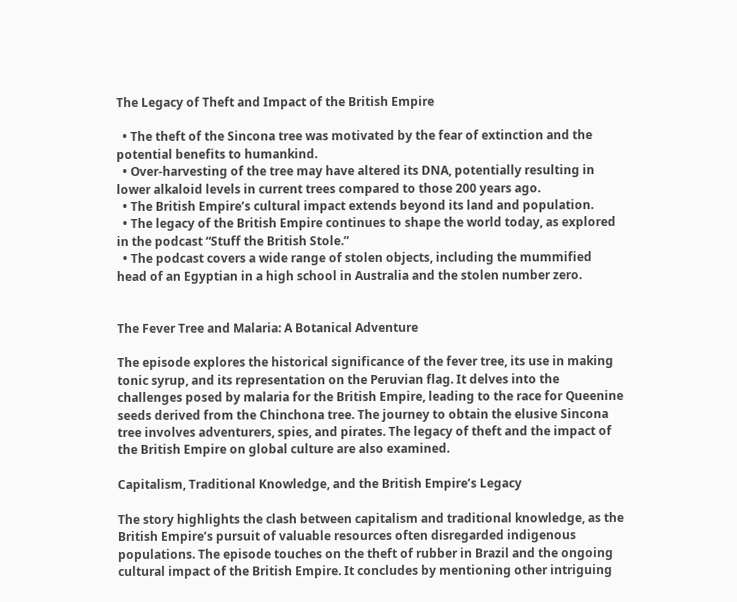The Legacy of Theft and Impact of the British Empire

  • The theft of the Sincona tree was motivated by the fear of extinction and the potential benefits to humankind.
  • Over-harvesting of the tree may have altered its DNA, potentially resulting in lower alkaloid levels in current trees compared to those 200 years ago.
  • The British Empire’s cultural impact extends beyond its land and population.
  • The legacy of the British Empire continues to shape the world today, as explored in the podcast “Stuff the British Stole.”
  • The podcast covers a wide range of stolen objects, including the mummified head of an Egyptian in a high school in Australia and the stolen number zero.


The Fever Tree and Malaria: A Botanical Adventure

The episode explores the historical significance of the fever tree, its use in making tonic syrup, and its representation on the Peruvian flag. It delves into the challenges posed by malaria for the British Empire, leading to the race for Queenine seeds derived from the Chinchona tree. The journey to obtain the elusive Sincona tree involves adventurers, spies, and pirates. The legacy of theft and the impact of the British Empire on global culture are also examined.

Capitalism, Traditional Knowledge, and the British Empire’s Legacy

The story highlights the clash between capitalism and traditional knowledge, as the British Empire’s pursuit of valuable resources often disregarded indigenous populations. The episode touches on the theft of rubber in Brazil and the ongoing cultural impact of the British Empire. It concludes by mentioning other intriguing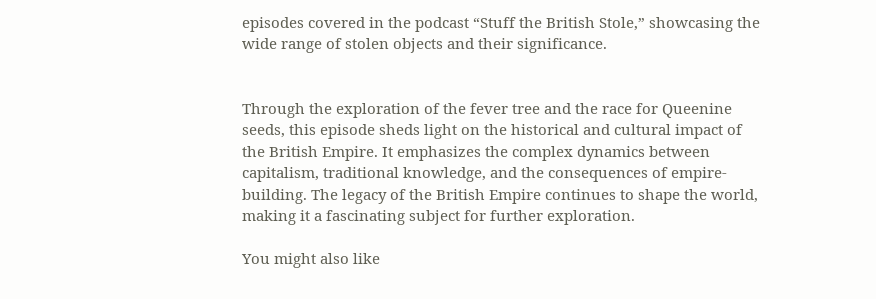episodes covered in the podcast “Stuff the British Stole,” showcasing the wide range of stolen objects and their significance.


Through the exploration of the fever tree and the race for Queenine seeds, this episode sheds light on the historical and cultural impact of the British Empire. It emphasizes the complex dynamics between capitalism, traditional knowledge, and the consequences of empire-building. The legacy of the British Empire continues to shape the world, making it a fascinating subject for further exploration.

You might also like